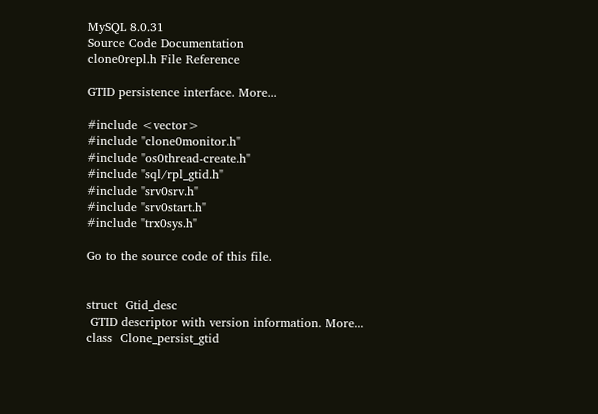MySQL 8.0.31
Source Code Documentation
clone0repl.h File Reference

GTID persistence interface. More...

#include <vector>
#include "clone0monitor.h"
#include "os0thread-create.h"
#include "sql/rpl_gtid.h"
#include "srv0srv.h"
#include "srv0start.h"
#include "trx0sys.h"

Go to the source code of this file.


struct  Gtid_desc
 GTID descriptor with version information. More...
class  Clone_persist_gtid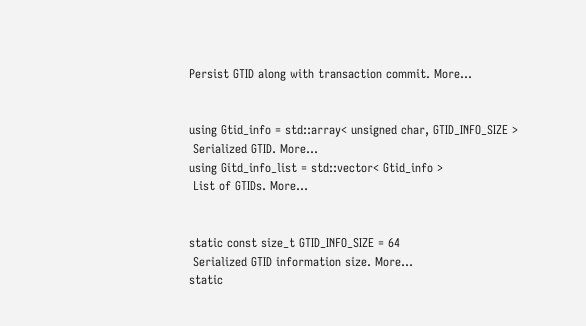Persist GTID along with transaction commit. More...


using Gtid_info = std::array< unsigned char, GTID_INFO_SIZE >
 Serialized GTID. More...
using Gitd_info_list = std::vector< Gtid_info >
 List of GTIDs. More...


static const size_t GTID_INFO_SIZE = 64
 Serialized GTID information size. More...
static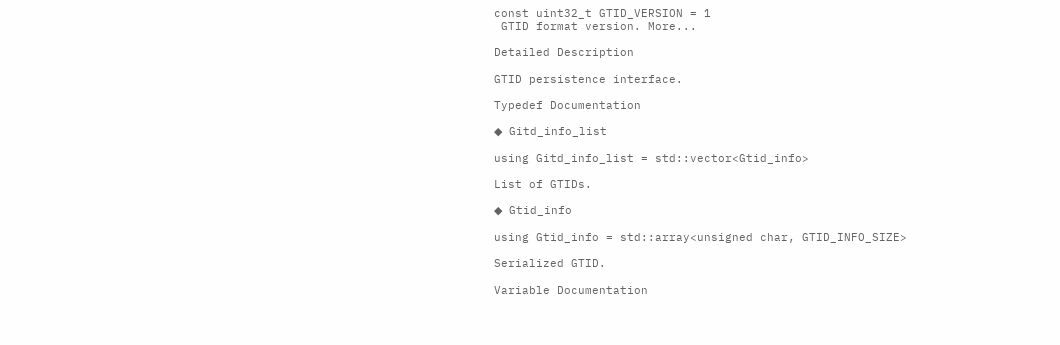const uint32_t GTID_VERSION = 1
 GTID format version. More...

Detailed Description

GTID persistence interface.

Typedef Documentation

◆ Gitd_info_list

using Gitd_info_list = std::vector<Gtid_info>

List of GTIDs.

◆ Gtid_info

using Gtid_info = std::array<unsigned char, GTID_INFO_SIZE>

Serialized GTID.

Variable Documentation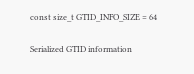const size_t GTID_INFO_SIZE = 64

Serialized GTID information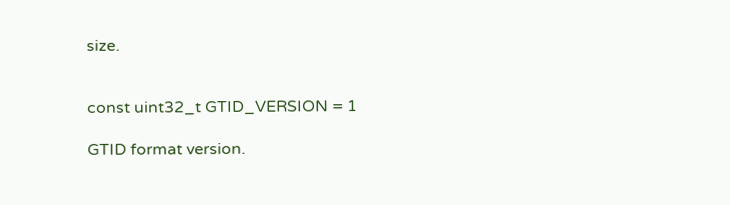size.


const uint32_t GTID_VERSION = 1

GTID format version.